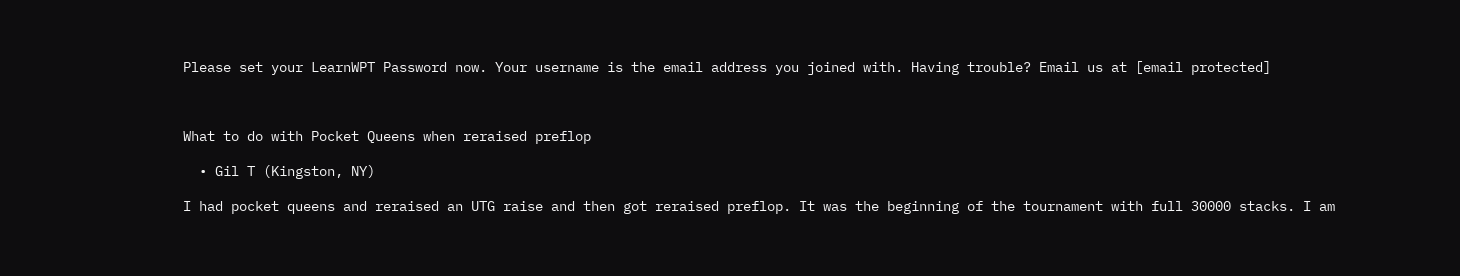Please set your LearnWPT Password now. Your username is the email address you joined with. Having trouble? Email us at [email protected]



What to do with Pocket Queens when reraised preflop

  • Gil T (Kingston, NY)

I had pocket queens and reraised an UTG raise and then got reraised preflop. It was the beginning of the tournament with full 30000 stacks. I am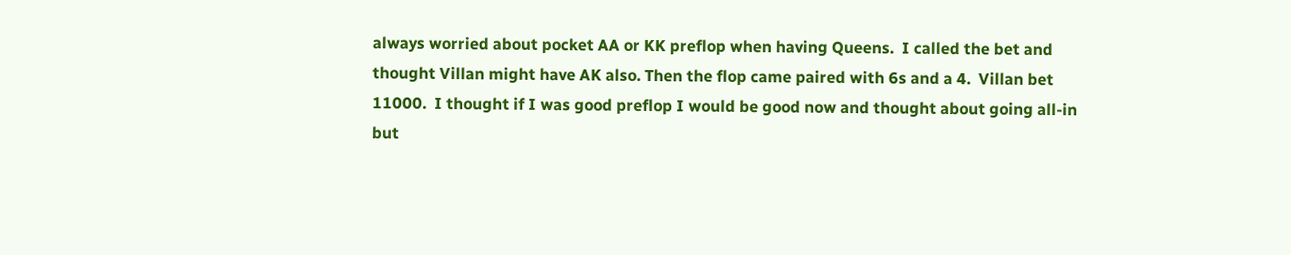always worried about pocket AA or KK preflop when having Queens.  I called the bet and thought Villan might have AK also. Then the flop came paired with 6s and a 4.  Villan bet 11000.  I thought if I was good preflop I would be good now and thought about going all-in but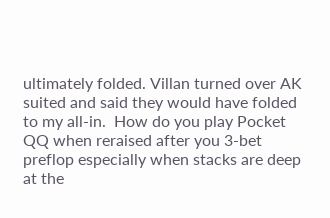ultimately folded. Villan turned over AK suited and said they would have folded to my all-in.  How do you play Pocket QQ when reraised after you 3-bet preflop especially when stacks are deep at the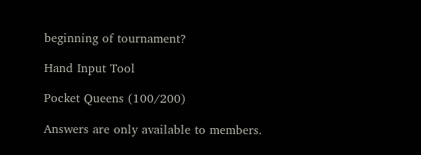beginning of tournament?

Hand Input Tool

Pocket Queens (100/200)

Answers are only available to members.